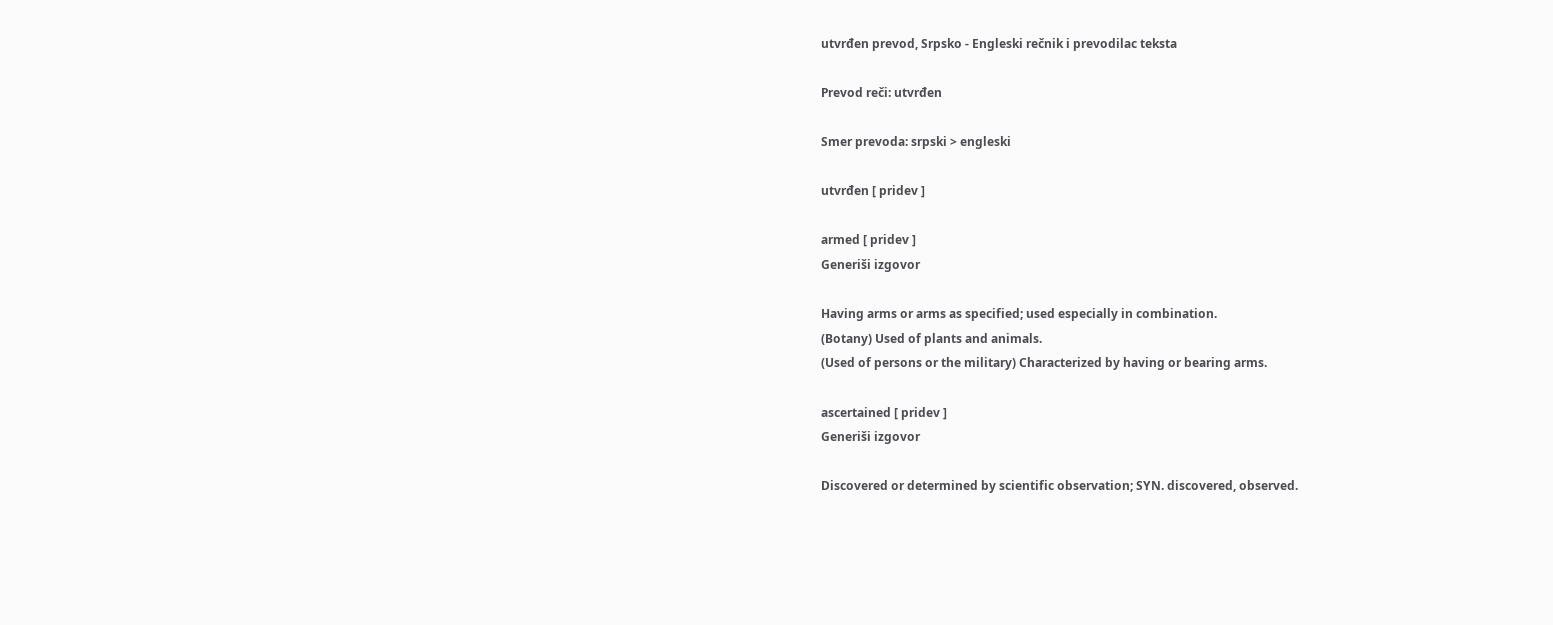utvrđen prevod, Srpsko - Engleski rečnik i prevodilac teksta

Prevod reči: utvrđen

Smer prevoda: srpski > engleski

utvrđen [ pridev ]

armed [ pridev ]
Generiši izgovor

Having arms or arms as specified; used especially in combination.
(Botany) Used of plants and animals.
(Used of persons or the military) Characterized by having or bearing arms.

ascertained [ pridev ]
Generiši izgovor

Discovered or determined by scientific observation; SYN. discovered, observed.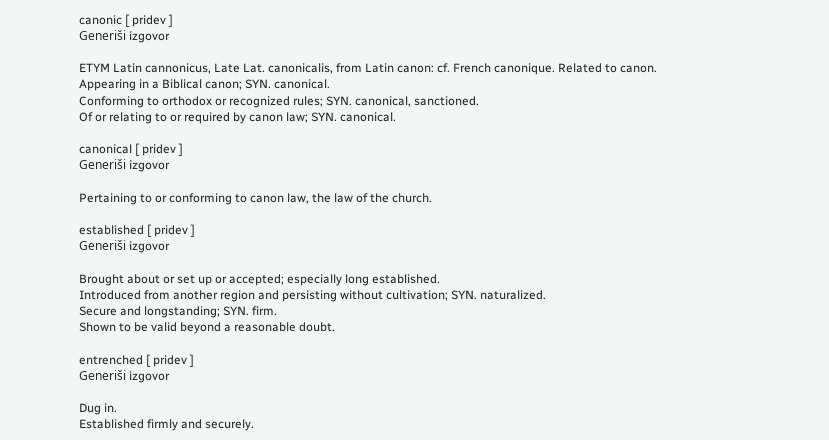canonic [ pridev ]
Generiši izgovor

ETYM Latin cannonicus, Late Lat. canonicalis, from Latin canon: cf. French canonique. Related to canon.
Appearing in a Biblical canon; SYN. canonical.
Conforming to orthodox or recognized rules; SYN. canonical, sanctioned.
Of or relating to or required by canon law; SYN. canonical.

canonical [ pridev ]
Generiši izgovor

Pertaining to or conforming to canon law, the law of the church.

established [ pridev ]
Generiši izgovor

Brought about or set up or accepted; especially long established.
Introduced from another region and persisting without cultivation; SYN. naturalized.
Secure and longstanding; SYN. firm.
Shown to be valid beyond a reasonable doubt.

entrenched [ pridev ]
Generiši izgovor

Dug in.
Established firmly and securely.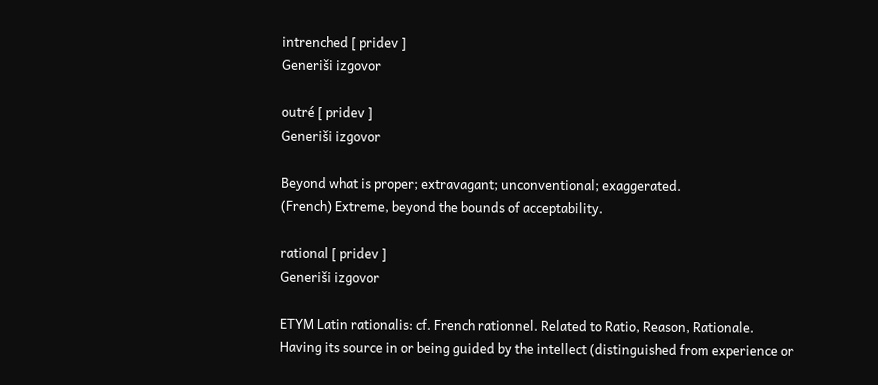intrenched [ pridev ]
Generiši izgovor

outré [ pridev ]
Generiši izgovor

Beyond what is proper; extravagant; unconventional; exaggerated.
(French) Extreme, beyond the bounds of acceptability.

rational [ pridev ]
Generiši izgovor

ETYM Latin rationalis: cf. French rationnel. Related to Ratio, Reason, Rationale.
Having its source in or being guided by the intellect (distinguished from experience or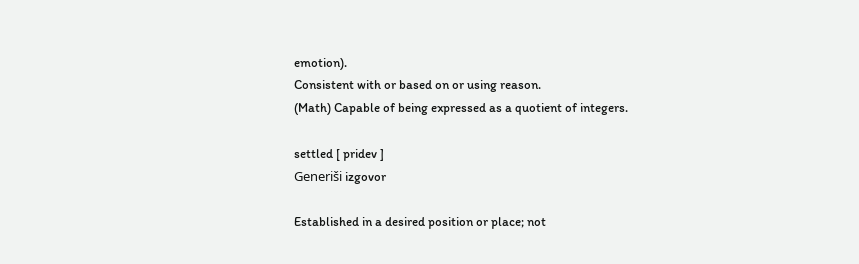emotion).
Consistent with or based on or using reason.
(Math) Capable of being expressed as a quotient of integers.

settled [ pridev ]
Generiši izgovor

Established in a desired position or place; not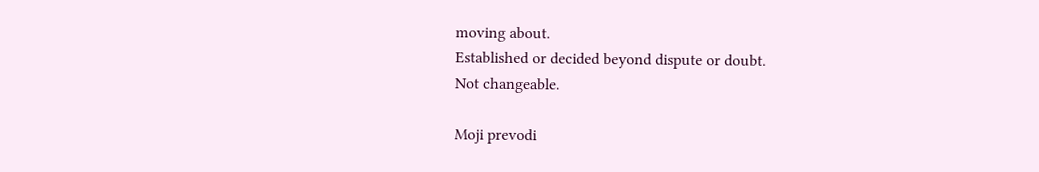moving about.
Established or decided beyond dispute or doubt.
Not changeable.

Moji prevodi